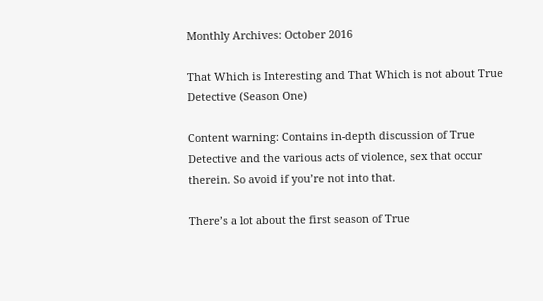Monthly Archives: October 2016

That Which is Interesting and That Which is not about True Detective (Season One)

Content warning: Contains in-depth discussion of True Detective and the various acts of violence, sex that occur therein. So avoid if you’re not into that.

There’s a lot about the first season of True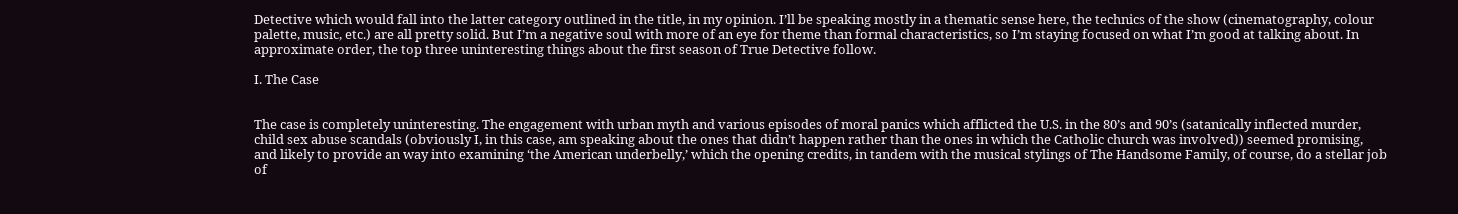Detective which would fall into the latter category outlined in the title, in my opinion. I’ll be speaking mostly in a thematic sense here, the technics of the show (cinematography, colour palette, music, etc.) are all pretty solid. But I’m a negative soul with more of an eye for theme than formal characteristics, so I’m staying focused on what I’m good at talking about. In approximate order, the top three uninteresting things about the first season of True Detective follow.

I. The Case


The case is completely uninteresting. The engagement with urban myth and various episodes of moral panics which afflicted the U.S. in the 80’s and 90’s (satanically inflected murder, child sex abuse scandals (obviously I, in this case, am speaking about the ones that didn’t happen rather than the ones in which the Catholic church was involved)) seemed promising, and likely to provide an way into examining ‘the American underbelly,’ which the opening credits, in tandem with the musical stylings of The Handsome Family, of course, do a stellar job of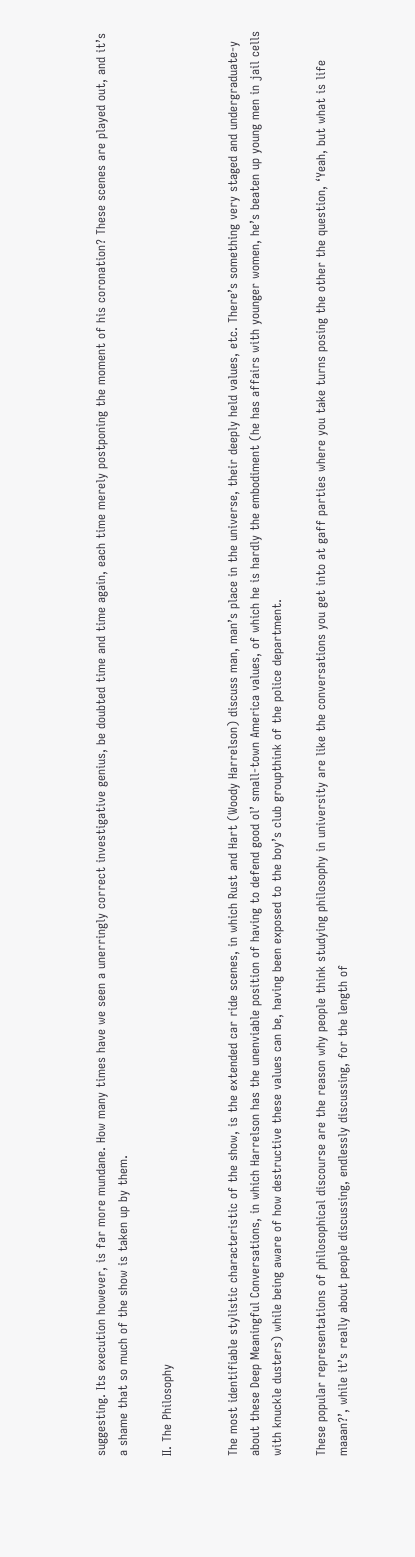suggesting. Its execution however, is far more mundane. How many times have we seen a unerringly correct investigative genius, be doubted time and time again, each time merely postponing the moment of his coronation? These scenes are played out, and it’s a shame that so much of the show is taken up by them.

II. The Philosophy


The most identifiable stylistic characteristic of the show, is the extended car ride scenes, in which Rust and Hart (Woody Harrelson) discuss man, man’s place in the universe, their deeply held values, etc. There’s something very staged and undergraduate-y about these Deep Meaningful Conversations, in which Harrelson has the unenviable position of having to defend good ol’ small-town America values, of which he is hardly the embodiment (he has affairs with younger women, he’s beaten up young men in jail cells with knuckle dusters) while being aware of how destructive these values can be, having been exposed to the boy’s club groupthink of the police department.

These popular representations of philosophical discourse are the reason why people think studying philosophy in university are like the conversations you get into at gaff parties where you take turns posing the other the question, ‘Yeah, but what is life maaan?’, while it’s really about people discussing, endlessly discussing, for the length of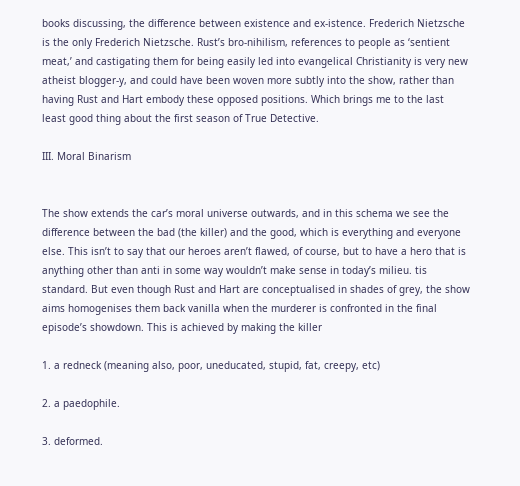books discussing, the difference between existence and ex-istence. Frederich Nietzsche is the only Frederich Nietzsche. Rust’s bro-nihilism, references to people as ‘sentient meat,’ and castigating them for being easily led into evangelical Christianity is very new atheist blogger-y, and could have been woven more subtly into the show, rather than having Rust and Hart embody these opposed positions. Which brings me to the last least good thing about the first season of True Detective.

III. Moral Binarism


The show extends the car’s moral universe outwards, and in this schema we see the difference between the bad (the killer) and the good, which is everything and everyone else. This isn’t to say that our heroes aren’t flawed, of course, but to have a hero that is anything other than anti in some way wouldn’t make sense in today’s milieu. tis standard. But even though Rust and Hart are conceptualised in shades of grey, the show aims homogenises them back vanilla when the murderer is confronted in the final episode’s showdown. This is achieved by making the killer

1. a redneck (meaning also, poor, uneducated, stupid, fat, creepy, etc)

2. a paedophile.

3. deformed.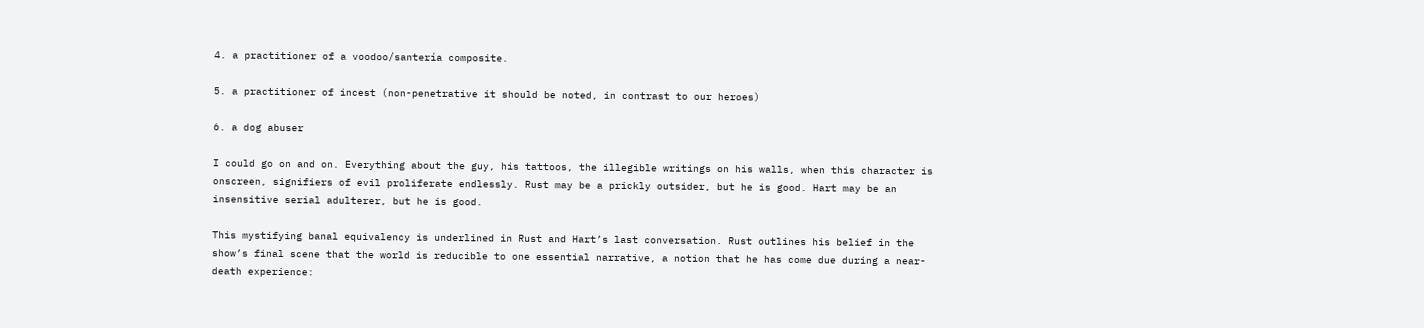4. a practitioner of a voodoo/santería composite.

5. a practitioner of incest (non-penetrative it should be noted, in contrast to our heroes)

6. a dog abuser

I could go on and on. Everything about the guy, his tattoos, the illegible writings on his walls, when this character is onscreen, signifiers of evil proliferate endlessly. Rust may be a prickly outsider, but he is good. Hart may be an insensitive serial adulterer, but he is good.

This mystifying banal equivalency is underlined in Rust and Hart’s last conversation. Rust outlines his belief in the show’s final scene that the world is reducible to one essential narrative, a notion that he has come due during a near-death experience: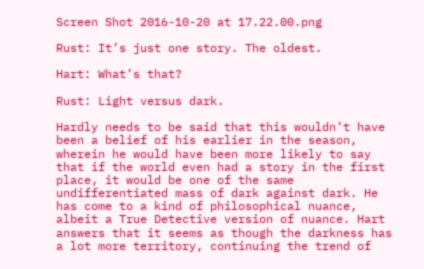Screen Shot 2016-10-20 at 17.22.00.png

Rust: It’s just one story. The oldest.

Hart: What’s that?

Rust: Light versus dark.

Hardly needs to be said that this wouldn’t have been a belief of his earlier in the season, wherein he would have been more likely to say that if the world even had a story in the first place, it would be one of the same undifferentiated mass of dark against dark. He has come to a kind of philosophical nuance, albeit a True Detective version of nuance. Hart answers that it seems as though the darkness has a lot more territory, continuing the trend of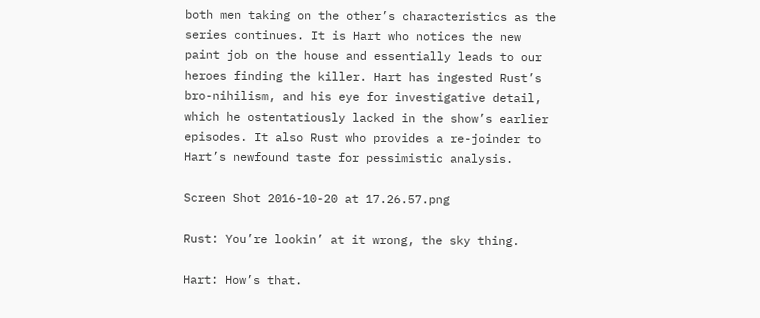both men taking on the other’s characteristics as the series continues. It is Hart who notices the new paint job on the house and essentially leads to our heroes finding the killer. Hart has ingested Rust’s bro-nihilism, and his eye for investigative detail, which he ostentatiously lacked in the show’s earlier episodes. It also Rust who provides a re-joinder to Hart’s newfound taste for pessimistic analysis.

Screen Shot 2016-10-20 at 17.26.57.png

Rust: You’re lookin’ at it wrong, the sky thing.

Hart: How’s that.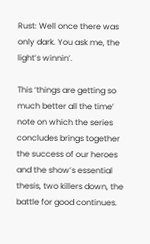Rust: Well once there was only dark. You ask me, the light’s winnin’.

This ‘things are getting so much better all the time’ note on which the series concludes brings together the success of our heroes and the show’s essential thesis, two killers down, the battle for good continues.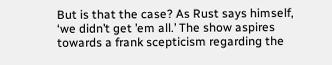But is that the case? As Rust says himself, ‘we didn’t get ’em all.’ The show aspires towards a frank scepticism regarding the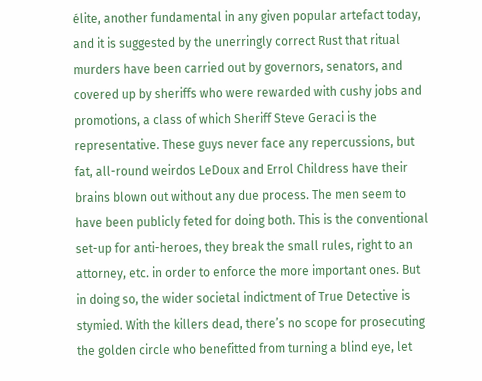élite, another fundamental in any given popular artefact today, and it is suggested by the unerringly correct Rust that ritual murders have been carried out by governors, senators, and covered up by sheriffs who were rewarded with cushy jobs and promotions, a class of which Sheriff Steve Geraci is the representative. These guys never face any repercussions, but fat, all-round weirdos LeDoux and Errol Childress have their brains blown out without any due process. The men seem to have been publicly feted for doing both. This is the conventional set-up for anti-heroes, they break the small rules, right to an attorney, etc. in order to enforce the more important ones. But in doing so, the wider societal indictment of True Detective is stymied. With the killers dead, there’s no scope for prosecuting the golden circle who benefitted from turning a blind eye, let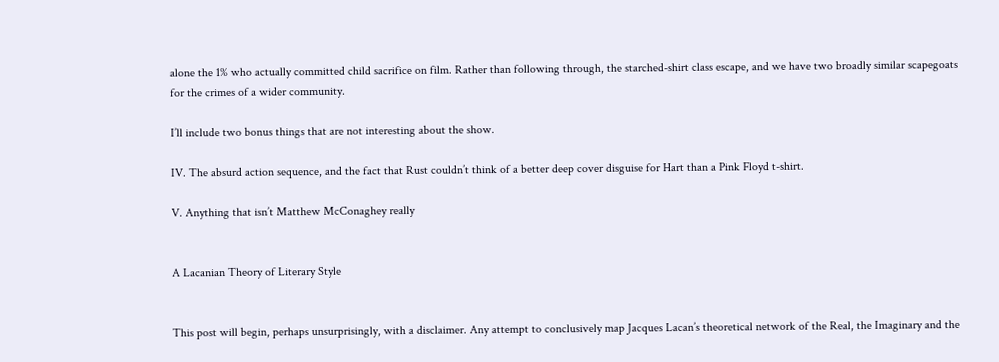alone the 1% who actually committed child sacrifice on film. Rather than following through, the starched-shirt class escape, and we have two broadly similar scapegoats for the crimes of a wider community.

I’ll include two bonus things that are not interesting about the show.

IV. The absurd action sequence, and the fact that Rust couldn’t think of a better deep cover disguise for Hart than a Pink Floyd t-shirt.

V. Anything that isn’t Matthew McConaghey really


A Lacanian Theory of Literary Style


This post will begin, perhaps unsurprisingly, with a disclaimer. Any attempt to conclusively map Jacques Lacan’s theoretical network of the Real, the Imaginary and the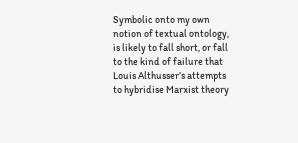Symbolic onto my own notion of textual ontology, is likely to fall short, or fall to the kind of failure that Louis Althusser’s attempts to hybridise Marxist theory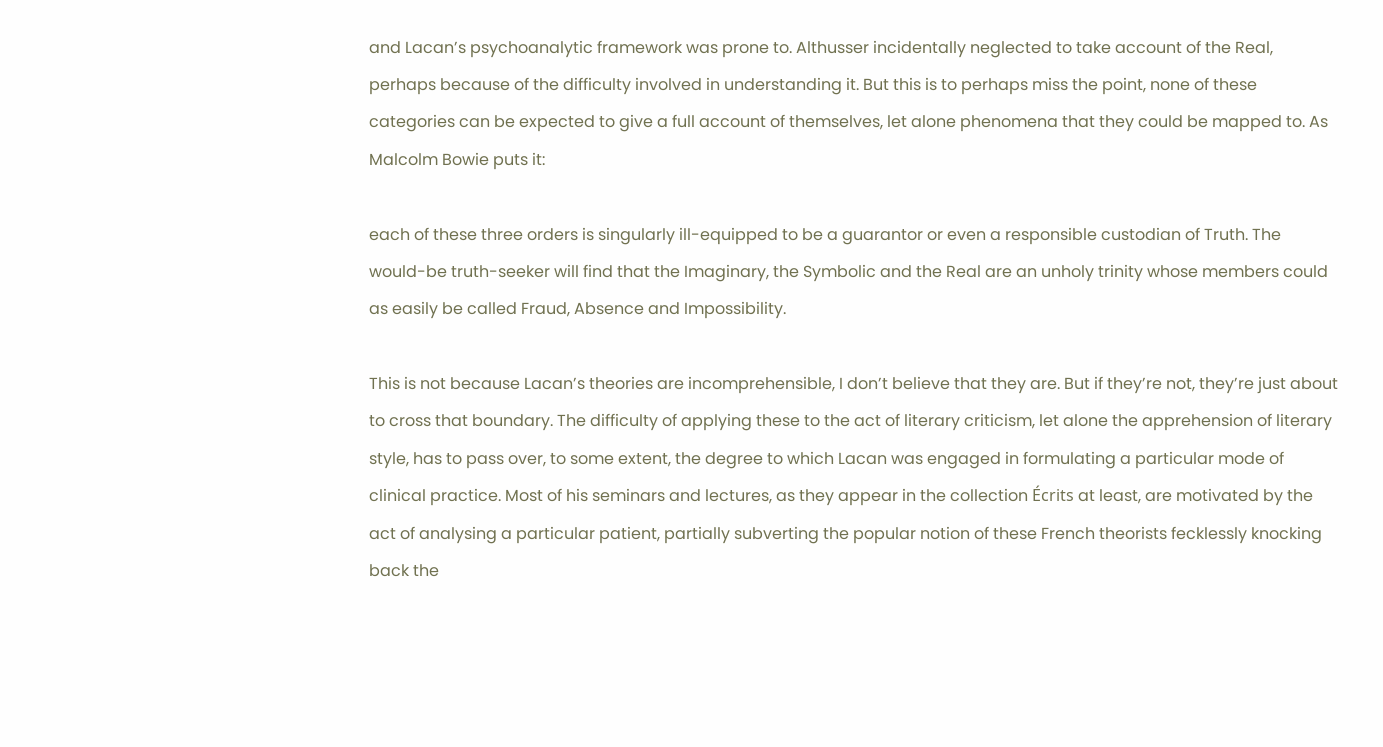and Lacan’s psychoanalytic framework was prone to. Althusser incidentally neglected to take account of the Real, perhaps because of the difficulty involved in understanding it. But this is to perhaps miss the point, none of these categories can be expected to give a full account of themselves, let alone phenomena that they could be mapped to. As Malcolm Bowie puts it:

each of these three orders is singularly ill-equipped to be a guarantor or even a responsible custodian of Truth. The would-be truth-seeker will find that the Imaginary, the Symbolic and the Real are an unholy trinity whose members could as easily be called Fraud, Absence and Impossibility.

This is not because Lacan’s theories are incomprehensible, I don’t believe that they are. But if they’re not, they’re just about to cross that boundary. The difficulty of applying these to the act of literary criticism, let alone the apprehension of literary style, has to pass over, to some extent, the degree to which Lacan was engaged in formulating a particular mode of clinical practice. Most of his seminars and lectures, as they appear in the collection Écrits at least, are motivated by the act of analysing a particular patient, partially subverting the popular notion of these French theorists fecklessly knocking back the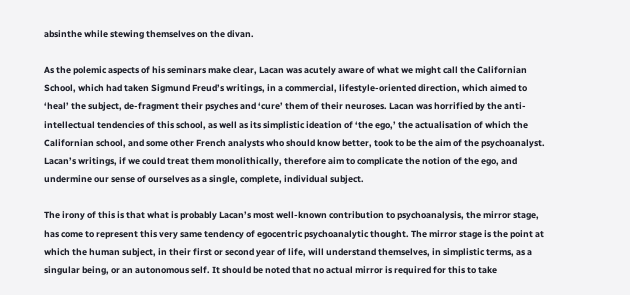absinthe while stewing themselves on the divan.

As the polemic aspects of his seminars make clear, Lacan was acutely aware of what we might call the Californian School, which had taken Sigmund Freud’s writings, in a commercial, lifestyle-oriented direction, which aimed to ‘heal’ the subject, de-fragment their psyches and ‘cure’ them of their neuroses. Lacan was horrified by the anti-intellectual tendencies of this school, as well as its simplistic ideation of ‘the ego,’ the actualisation of which the Californian school, and some other French analysts who should know better, took to be the aim of the psychoanalyst. Lacan’s writings, if we could treat them monolithically, therefore aim to complicate the notion of the ego, and undermine our sense of ourselves as a single, complete, individual subject.

The irony of this is that what is probably Lacan’s most well-known contribution to psychoanalysis, the mirror stage, has come to represent this very same tendency of egocentric psychoanalytic thought. The mirror stage is the point at which the human subject, in their first or second year of life, will understand themselves, in simplistic terms, as a singular being, or an autonomous self. It should be noted that no actual mirror is required for this to take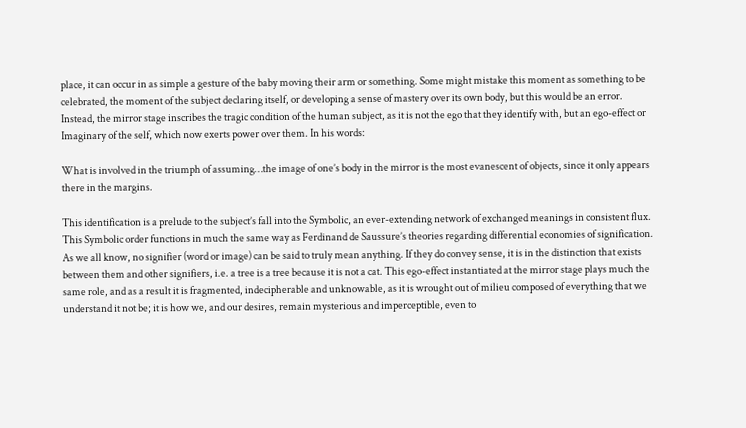place, it can occur in as simple a gesture of the baby moving their arm or something. Some might mistake this moment as something to be celebrated, the moment of the subject declaring itself, or developing a sense of mastery over its own body, but this would be an error. Instead, the mirror stage inscribes the tragic condition of the human subject, as it is not the ego that they identify with, but an ego-effect or Imaginary of the self, which now exerts power over them. In his words:

What is involved in the triumph of assuming…the image of one’s body in the mirror is the most evanescent of objects, since it only appears there in the margins.

This identification is a prelude to the subject’s fall into the Symbolic, an ever-extending network of exchanged meanings in consistent flux. This Symbolic order functions in much the same way as Ferdinand de Saussure’s theories regarding differential economies of signification. As we all know, no signifier (word or image) can be said to truly mean anything. If they do convey sense, it is in the distinction that exists between them and other signifiers, i.e. a tree is a tree because it is not a cat. This ego-effect instantiated at the mirror stage plays much the same role, and as a result it is fragmented, indecipherable and unknowable, as it is wrought out of milieu composed of everything that we understand it not be; it is how we, and our desires, remain mysterious and imperceptible, even to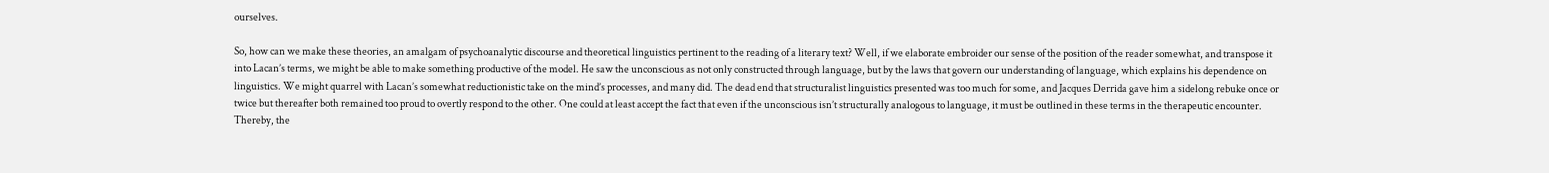ourselves.

So, how can we make these theories, an amalgam of psychoanalytic discourse and theoretical linguistics pertinent to the reading of a literary text? Well, if we elaborate embroider our sense of the position of the reader somewhat, and transpose it into Lacan’s terms, we might be able to make something productive of the model. He saw the unconscious as not only constructed through language, but by the laws that govern our understanding of language, which explains his dependence on linguistics. We might quarrel with Lacan’s somewhat reductionistic take on the mind’s processes, and many did. The dead end that structuralist linguistics presented was too much for some, and Jacques Derrida gave him a sidelong rebuke once or twice but thereafter both remained too proud to overtly respond to the other. One could at least accept the fact that even if the unconscious isn’t structurally analogous to language, it must be outlined in these terms in the therapeutic encounter. Thereby, the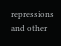repressions and other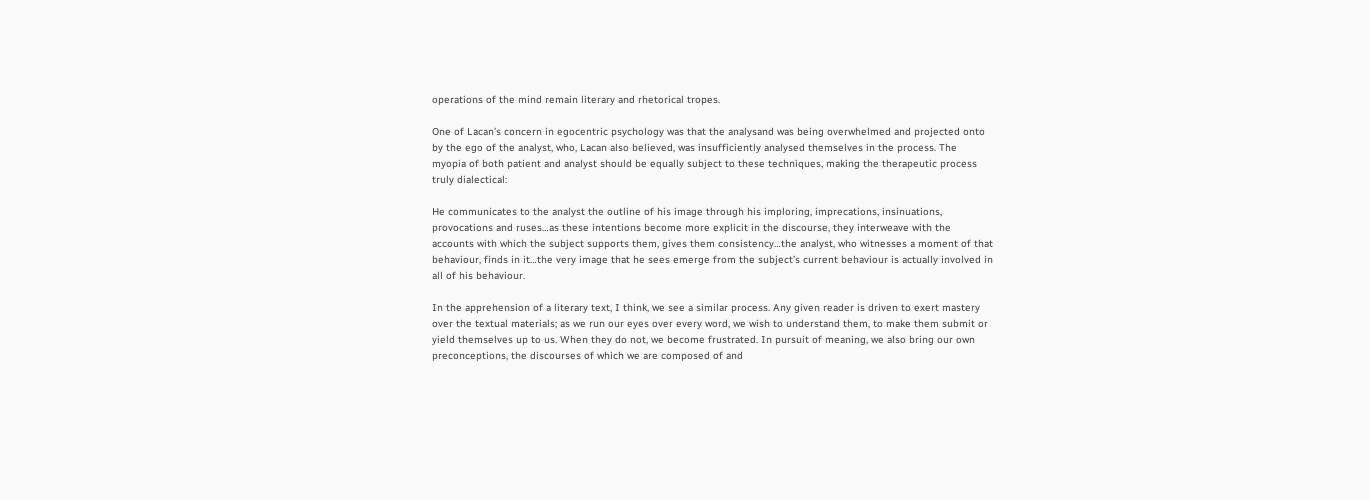operations of the mind remain literary and rhetorical tropes.

One of Lacan’s concern in egocentric psychology was that the analysand was being overwhelmed and projected onto by the ego of the analyst, who, Lacan also believed, was insufficiently analysed themselves in the process. The myopia of both patient and analyst should be equally subject to these techniques, making the therapeutic process truly dialectical:

He communicates to the analyst the outline of his image through his imploring, imprecations, insinuations, provocations and ruses…as these intentions become more explicit in the discourse, they interweave with the accounts with which the subject supports them, gives them consistency…the analyst, who witnesses a moment of that behaviour, finds in it…the very image that he sees emerge from the subject’s current behaviour is actually involved in all of his behaviour.

In the apprehension of a literary text, I think, we see a similar process. Any given reader is driven to exert mastery over the textual materials; as we run our eyes over every word, we wish to understand them, to make them submit or yield themselves up to us. When they do not, we become frustrated. In pursuit of meaning, we also bring our own preconceptions, the discourses of which we are composed of and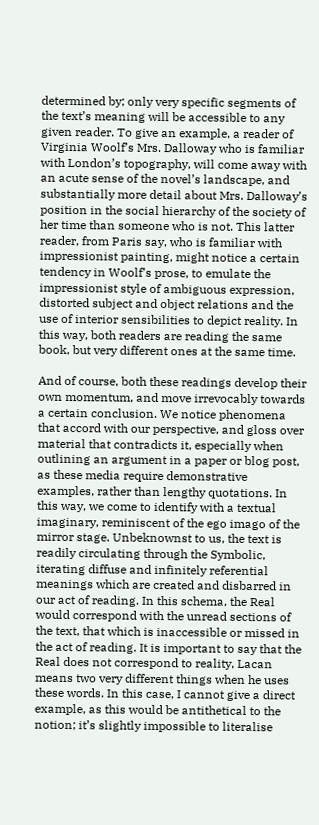determined by; only very specific segments of the text’s meaning will be accessible to any given reader. To give an example, a reader of Virginia Woolf’s Mrs. Dalloway who is familiar with London’s topography, will come away with an acute sense of the novel’s landscape, and substantially more detail about Mrs. Dalloway’s position in the social hierarchy of the society of her time than someone who is not. This latter reader, from Paris say, who is familiar with impressionist painting, might notice a certain tendency in Woolf’s prose, to emulate the impressionist style of ambiguous expression, distorted subject and object relations and the use of interior sensibilities to depict reality. In this way, both readers are reading the same book, but very different ones at the same time.

And of course, both these readings develop their own momentum, and move irrevocably towards a certain conclusion. We notice phenomena that accord with our perspective, and gloss over material that contradicts it, especially when outlining an argument in a paper or blog post, as these media require demonstrative examples, rather than lengthy quotations. In this way, we come to identify with a textual imaginary, reminiscent of the ego imago of the mirror stage. Unbeknownst to us, the text is readily circulating through the Symbolic, iterating diffuse and infinitely referential meanings which are created and disbarred in our act of reading. In this schema, the Real would correspond with the unread sections of the text, that which is inaccessible or missed in the act of reading. It is important to say that the Real does not correspond to reality, Lacan means two very different things when he uses these words. In this case, I cannot give a direct example, as this would be antithetical to the notion; it’s slightly impossible to literalise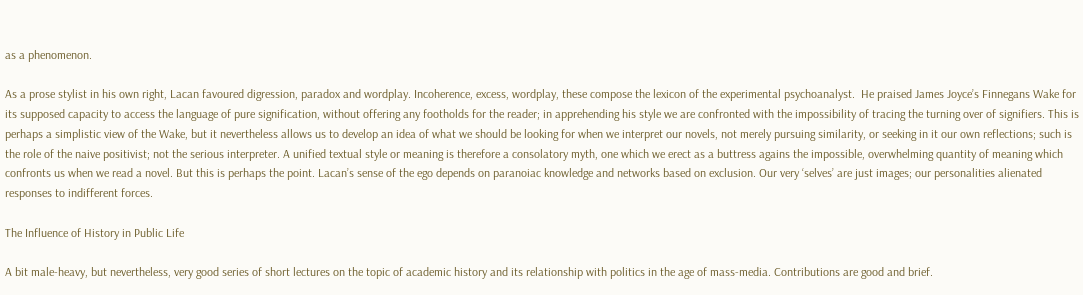as a phenomenon.

As a prose stylist in his own right, Lacan favoured digression, paradox and wordplay. Incoherence, excess, wordplay, these compose the lexicon of the experimental psychoanalyst.  He praised James Joyce’s Finnegans Wake for its supposed capacity to access the language of pure signification, without offering any footholds for the reader; in apprehending his style we are confronted with the impossibility of tracing the turning over of signifiers. This is perhaps a simplistic view of the Wake, but it nevertheless allows us to develop an idea of what we should be looking for when we interpret our novels, not merely pursuing similarity, or seeking in it our own reflections; such is the role of the naive positivist; not the serious interpreter. A unified textual style or meaning is therefore a consolatory myth, one which we erect as a buttress agains the impossible, overwhelming quantity of meaning which confronts us when we read a novel. But this is perhaps the point. Lacan’s sense of the ego depends on paranoiac knowledge and networks based on exclusion. Our very ‘selves’ are just images; our personalities alienated responses to indifferent forces.

The Influence of History in Public Life

A bit male-heavy, but nevertheless, very good series of short lectures on the topic of academic history and its relationship with politics in the age of mass-media. Contributions are good and brief.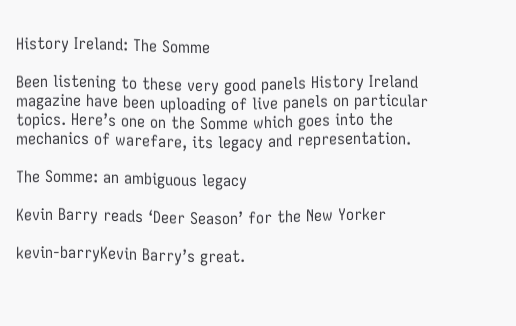History Ireland: The Somme

Been listening to these very good panels History Ireland magazine have been uploading of live panels on particular topics. Here’s one on the Somme which goes into the mechanics of warefare, its legacy and representation.

The Somme: an ambiguous legacy

Kevin Barry reads ‘Deer Season’ for the New Yorker

kevin-barryKevin Barry’s great.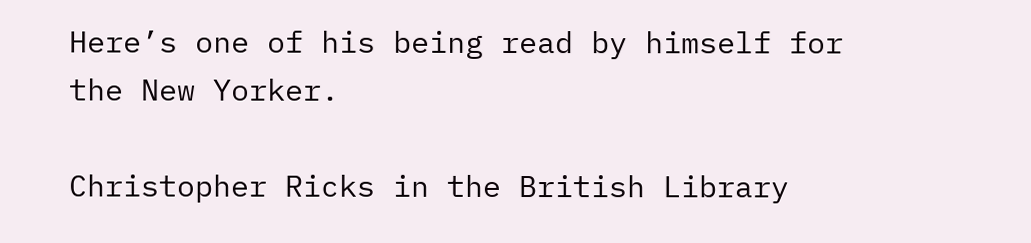Here’s one of his being read by himself for the New Yorker.

Christopher Ricks in the British Library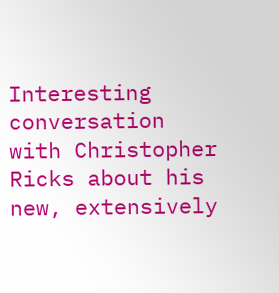Interesting conversation with Christopher Ricks about his new, extensively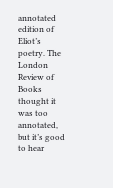annotated edition of Eliot’s poetry. The London Review of Books thought it was too annotated, but it’s good to hear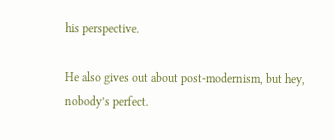his perspective.

He also gives out about post-modernism, but hey, nobody’s perfect.